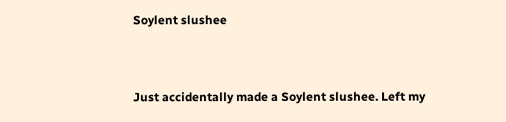Soylent slushee


Just accidentally made a Soylent slushee. Left my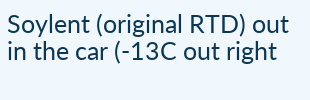Soylent (original RTD) out in the car (-13C out right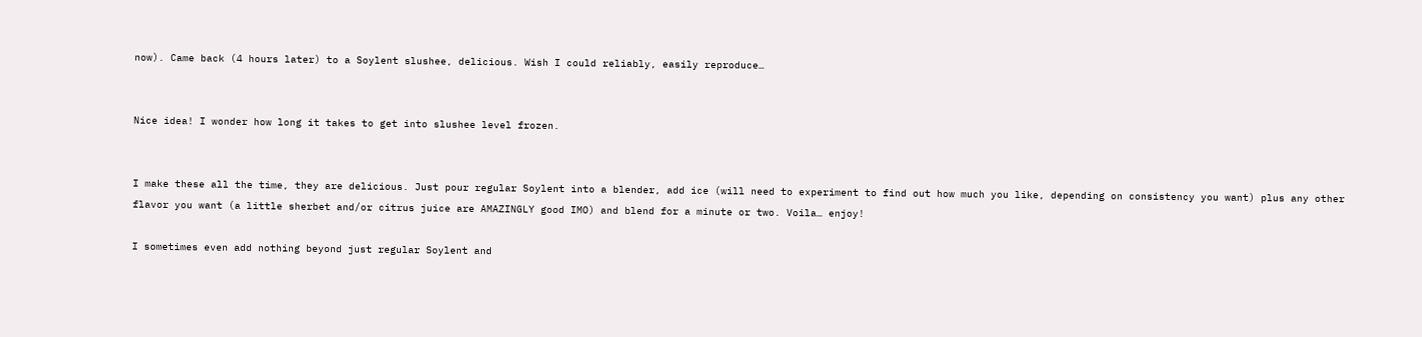now). Came back (4 hours later) to a Soylent slushee, delicious. Wish I could reliably, easily reproduce…


Nice idea! I wonder how long it takes to get into slushee level frozen.


I make these all the time, they are delicious. Just pour regular Soylent into a blender, add ice (will need to experiment to find out how much you like, depending on consistency you want) plus any other flavor you want (a little sherbet and/or citrus juice are AMAZINGLY good IMO) and blend for a minute or two. Voila… enjoy!

I sometimes even add nothing beyond just regular Soylent and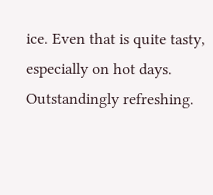ice. Even that is quite tasty, especially on hot days. Outstandingly refreshing.